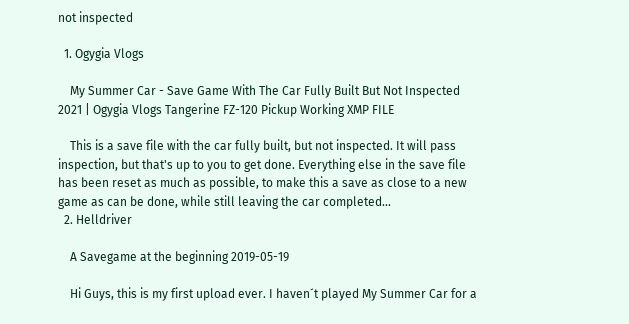not inspected

  1. Ogygia Vlogs

    My Summer Car - Save Game With The Car Fully Built But Not Inspected 2021 | Ogygia Vlogs Tangerine FZ-120 Pickup Working XMP FILE

    This is a save file with the car fully built, but not inspected. It will pass inspection, but that's up to you to get done. Everything else in the save file has been reset as much as possible, to make this a save as close to a new game as can be done, while still leaving the car completed...
  2. Helldriver

    A Savegame at the beginning 2019-05-19

    Hi Guys, this is my first upload ever. I haven´t played My Summer Car for a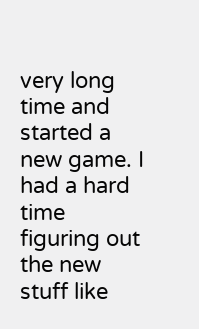very long time and started a new game. I had a hard time figuring out the new stuff like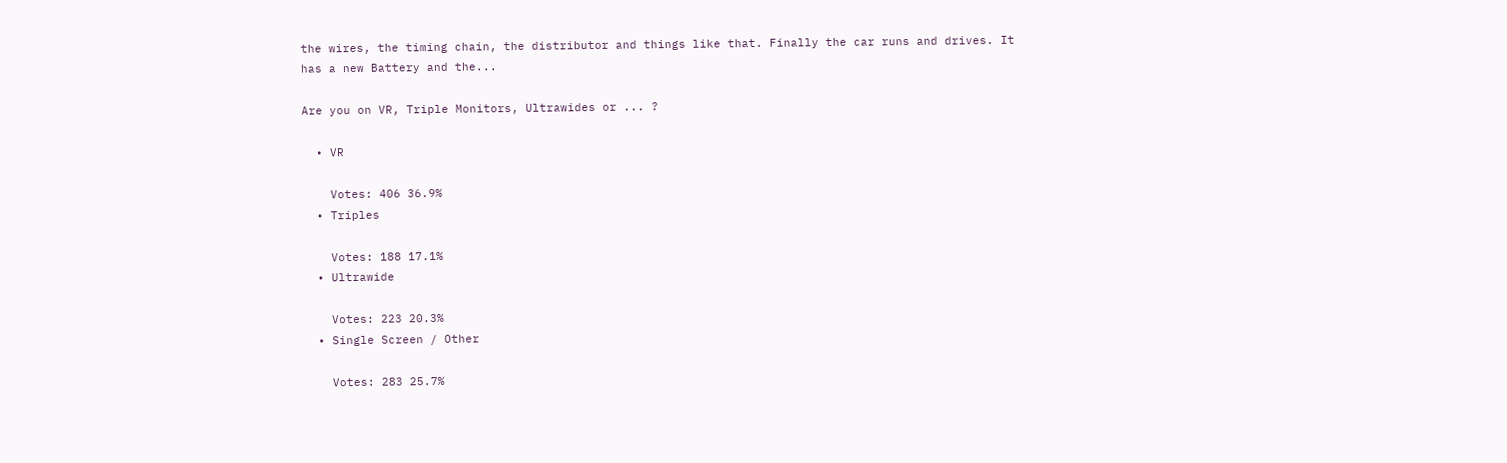the wires, the timing chain, the distributor and things like that. Finally the car runs and drives. It has a new Battery and the...

Are you on VR, Triple Monitors, Ultrawides or ... ?

  • VR

    Votes: 406 36.9%
  • Triples

    Votes: 188 17.1%
  • Ultrawide

    Votes: 223 20.3%
  • Single Screen / Other

    Votes: 283 25.7%